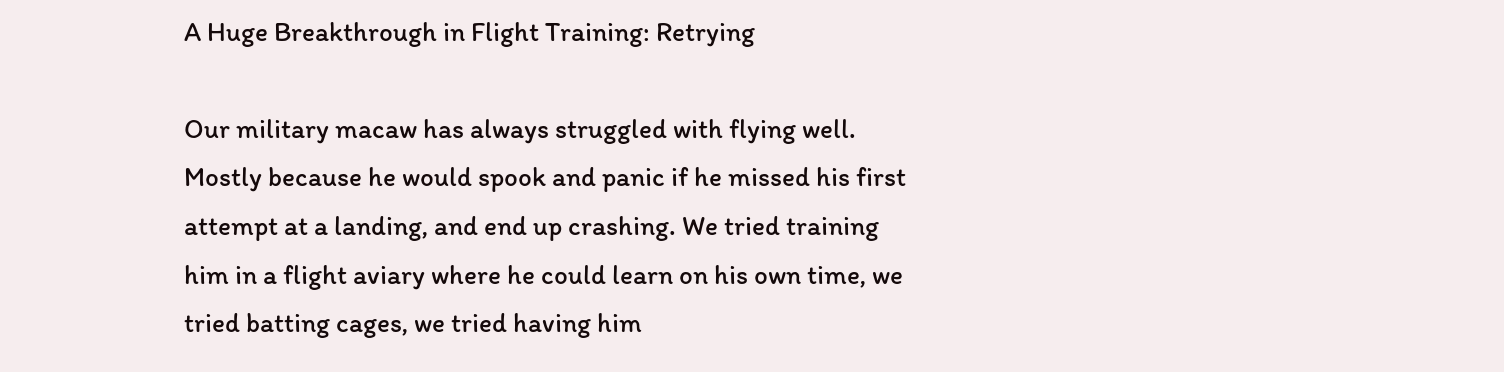A Huge Breakthrough in Flight Training: Retrying

Our military macaw has always struggled with flying well. Mostly because he would spook and panic if he missed his first attempt at a landing, and end up crashing. We tried training him in a flight aviary where he could learn on his own time, we tried batting cages, we tried having him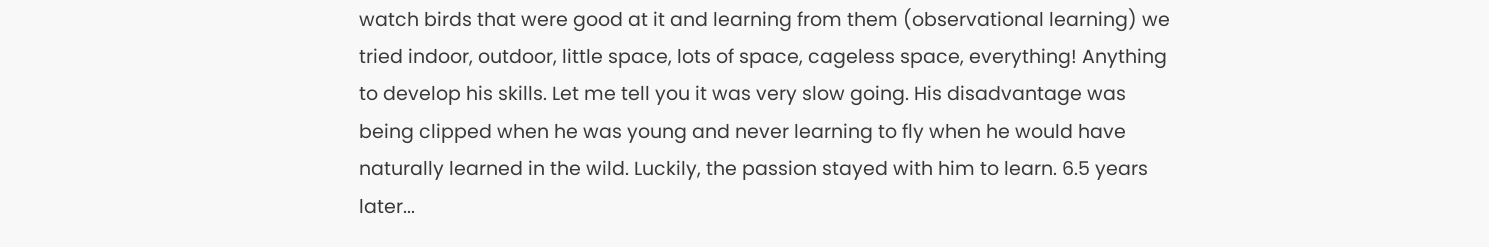watch birds that were good at it and learning from them (observational learning) we tried indoor, outdoor, little space, lots of space, cageless space, everything! Anything to develop his skills. Let me tell you it was very slow going. His disadvantage was being clipped when he was young and never learning to fly when he would have naturally learned in the wild. Luckily, the passion stayed with him to learn. 6.5 years later...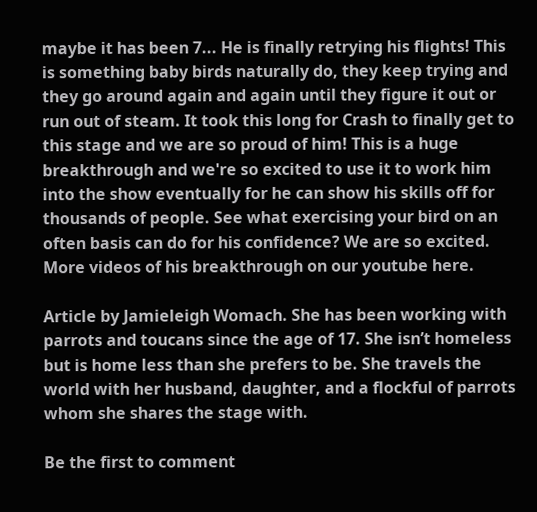maybe it has been 7... He is finally retrying his flights! This is something baby birds naturally do, they keep trying and they go around again and again until they figure it out or run out of steam. It took this long for Crash to finally get to this stage and we are so proud of him! This is a huge breakthrough and we're so excited to use it to work him into the show eventually for he can show his skills off for thousands of people. See what exercising your bird on an often basis can do for his confidence? We are so excited. More videos of his breakthrough on our youtube here.

Article by Jamieleigh Womach. She has been working with parrots and toucans since the age of 17. She isn’t homeless but is home less than she prefers to be. She travels the world with her husband, daughter, and a flockful of parrots whom she shares the stage with.

Be the first to comment